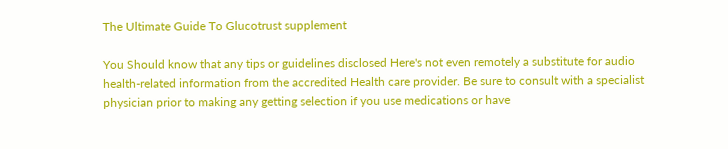The Ultimate Guide To Glucotrust supplement

You Should know that any tips or guidelines disclosed Here's not even remotely a substitute for audio health-related information from the accredited Health care provider. Be sure to consult with a specialist physician prior to making any getting selection if you use medications or have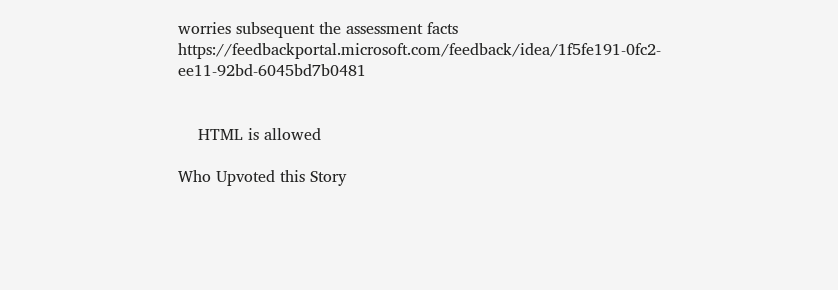worries subsequent the assessment facts https://feedbackportal.microsoft.com/feedback/idea/1f5fe191-0fc2-ee11-92bd-6045bd7b0481


    HTML is allowed

Who Upvoted this Story